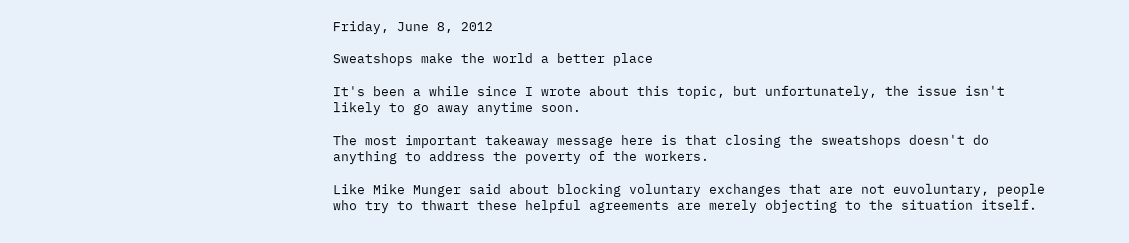Friday, June 8, 2012

Sweatshops make the world a better place

It's been a while since I wrote about this topic, but unfortunately, the issue isn't likely to go away anytime soon.

The most important takeaway message here is that closing the sweatshops doesn't do anything to address the poverty of the workers.

Like Mike Munger said about blocking voluntary exchanges that are not euvoluntary, people who try to thwart these helpful agreements are merely objecting to the situation itself.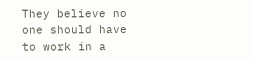They believe no one should have to work in a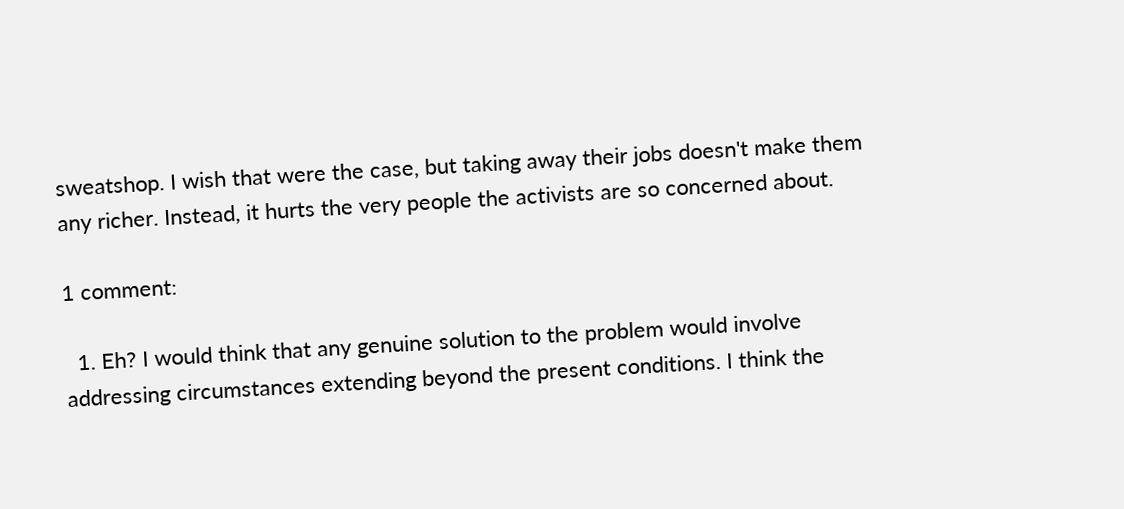sweatshop. I wish that were the case, but taking away their jobs doesn't make them any richer. Instead, it hurts the very people the activists are so concerned about.

1 comment:

  1. Eh? I would think that any genuine solution to the problem would involve addressing circumstances extending beyond the present conditions. I think the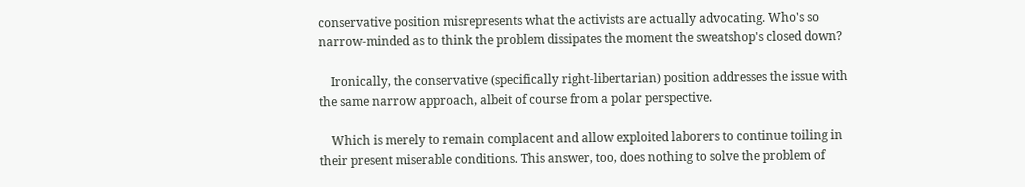conservative position misrepresents what the activists are actually advocating. Who's so narrow-minded as to think the problem dissipates the moment the sweatshop's closed down?

    Ironically, the conservative (specifically right-libertarian) position addresses the issue with the same narrow approach, albeit of course from a polar perspective.

    Which is merely to remain complacent and allow exploited laborers to continue toiling in their present miserable conditions. This answer, too, does nothing to solve the problem of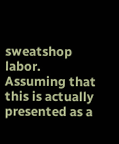sweatshop labor. Assuming that this is actually presented as a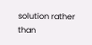solution rather than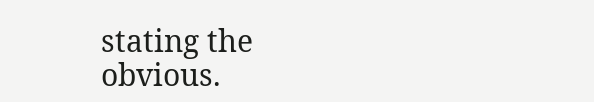stating the obvious.